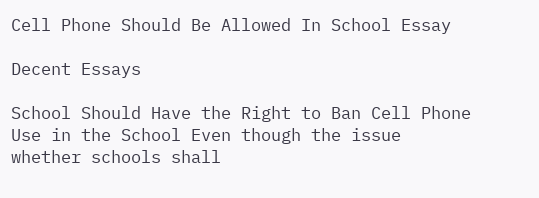Cell Phone Should Be Allowed In School Essay

Decent Essays

School Should Have the Right to Ban Cell Phone Use in the School Even though the issue whether schools shall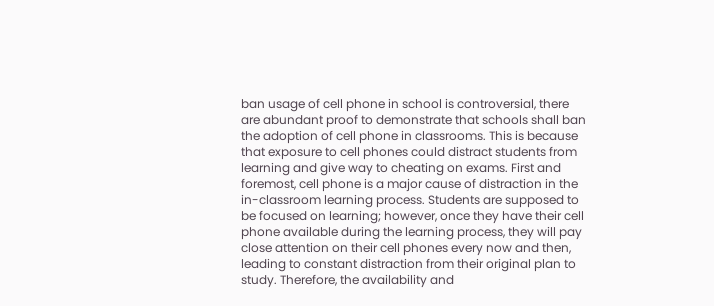ban usage of cell phone in school is controversial, there are abundant proof to demonstrate that schools shall ban the adoption of cell phone in classrooms. This is because that exposure to cell phones could distract students from learning and give way to cheating on exams. First and foremost, cell phone is a major cause of distraction in the in-classroom learning process. Students are supposed to be focused on learning; however, once they have their cell phone available during the learning process, they will pay close attention on their cell phones every now and then, leading to constant distraction from their original plan to study. Therefore, the availability and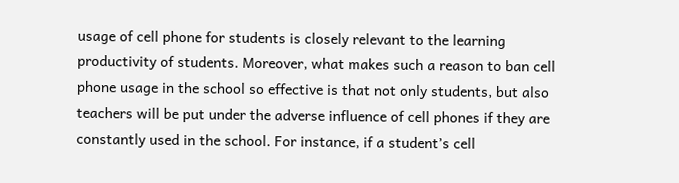usage of cell phone for students is closely relevant to the learning productivity of students. Moreover, what makes such a reason to ban cell phone usage in the school so effective is that not only students, but also teachers will be put under the adverse influence of cell phones if they are constantly used in the school. For instance, if a student’s cell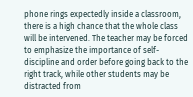phone rings expectedly inside a classroom, there is a high chance that the whole class will be intervened. The teacher may be forced to emphasize the importance of self-discipline and order before going back to the right track, while other students may be distracted from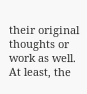their original thoughts or work as well. At least, the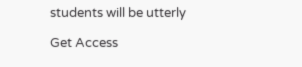students will be utterly

Get Access